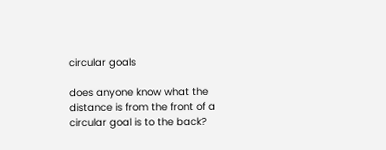circular goals

does anyone know what the distance is from the front of a circular goal is to the back?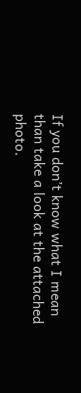If you don’t know what I mean than take a look at the attached photo.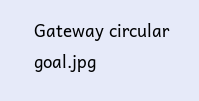Gateway circular goal.jpg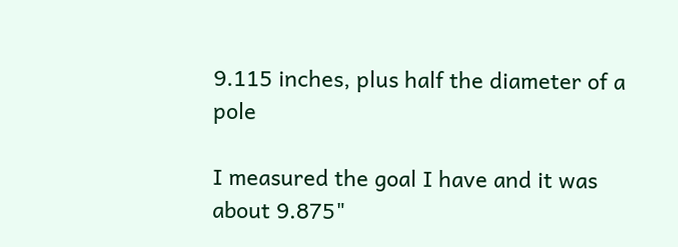9.115 inches, plus half the diameter of a pole

I measured the goal I have and it was about 9.875"